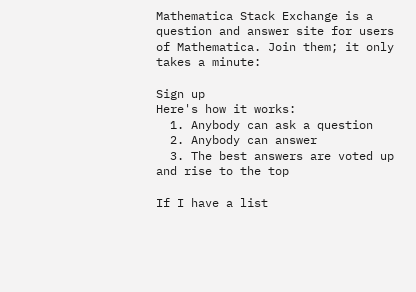Mathematica Stack Exchange is a question and answer site for users of Mathematica. Join them; it only takes a minute:

Sign up
Here's how it works:
  1. Anybody can ask a question
  2. Anybody can answer
  3. The best answers are voted up and rise to the top

If I have a list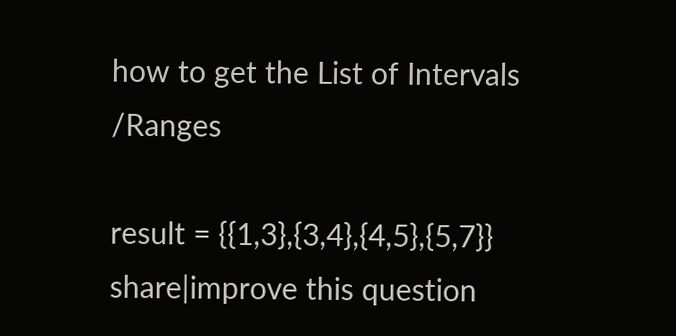how to get the List of Intervals /Ranges

result = {{1,3},{3,4},{4,5},{5,7}}
share|improve this question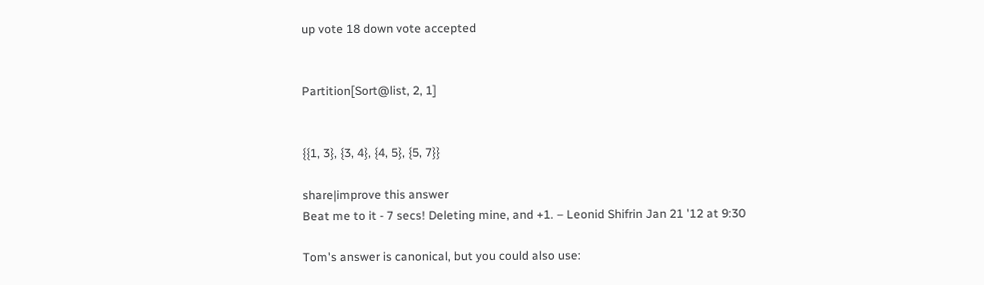up vote 18 down vote accepted


Partition[Sort@list, 2, 1]


{{1, 3}, {3, 4}, {4, 5}, {5, 7}}

share|improve this answer
Beat me to it - 7 secs! Deleting mine, and +1. – Leonid Shifrin Jan 21 '12 at 9:30

Tom's answer is canonical, but you could also use: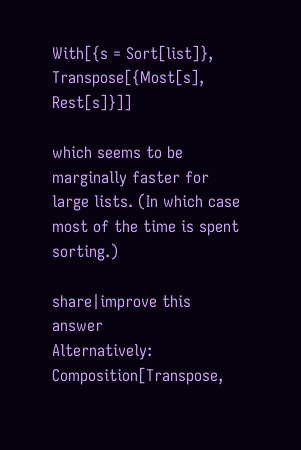With[{s = Sort[list]}, Transpose[{Most[s], Rest[s]}]]

which seems to be marginally faster for large lists. (In which case most of the time is spent sorting.)

share|improve this answer
Alternatively: Composition[Transpose,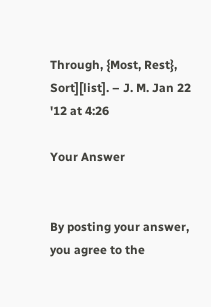Through, {Most, Rest}, Sort][list]. – J. M. Jan 22 '12 at 4:26

Your Answer


By posting your answer, you agree to the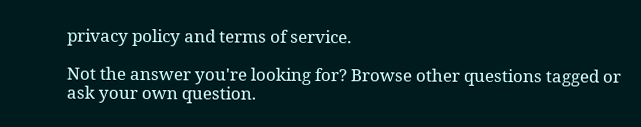privacy policy and terms of service.

Not the answer you're looking for? Browse other questions tagged or ask your own question.